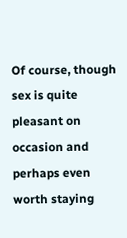Of course, though sex is quite pleasant on occasion and perhaps even worth staying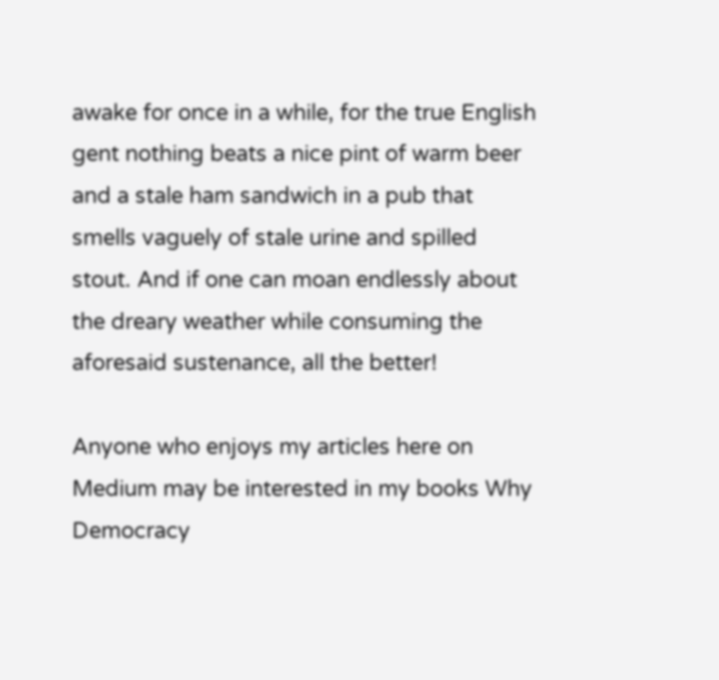awake for once in a while, for the true English gent nothing beats a nice pint of warm beer and a stale ham sandwich in a pub that smells vaguely of stale urine and spilled stout. And if one can moan endlessly about the dreary weather while consuming the aforesaid sustenance, all the better!

Anyone who enjoys my articles here on Medium may be interested in my books Why Democracy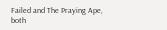Failed and The Praying Ape, both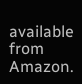available from Amazon.